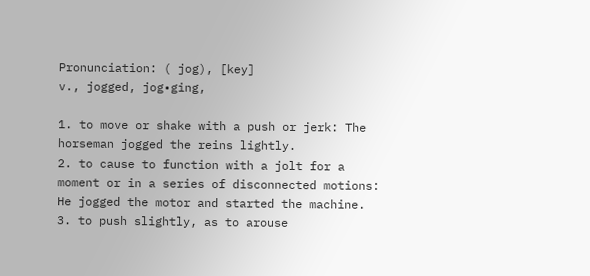Pronunciation: ( jog), [key]
v., jogged, jog•ging,

1. to move or shake with a push or jerk: The horseman jogged the reins lightly.
2. to cause to function with a jolt for a moment or in a series of disconnected motions: He jogged the motor and started the machine.
3. to push slightly, as to arouse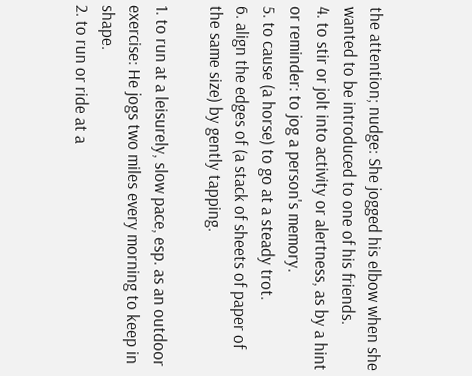the attention; nudge: She jogged his elbow when she wanted to be introduced to one of his friends.
4. to stir or jolt into activity or alertness, as by a hint or reminder: to jog a person's memory.
5. to cause (a horse) to go at a steady trot.
6. align the edges of (a stack of sheets of paper of the same size) by gently tapping.

1. to run at a leisurely, slow pace, esp. as an outdoor exercise: He jogs two miles every morning to keep in shape.
2. to run or ride at a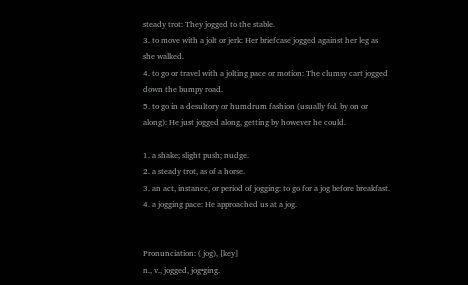steady trot: They jogged to the stable.
3. to move with a jolt or jerk: Her briefcase jogged against her leg as she walked.
4. to go or travel with a jolting pace or motion: The clumsy cart jogged down the bumpy road.
5. to go in a desultory or humdrum fashion (usually fol. by on or along): He just jogged along, getting by however he could.

1. a shake; slight push; nudge.
2. a steady trot, as of a horse.
3. an act, instance, or period of jogging: to go for a jog before breakfast.
4. a jogging pace: He approached us at a jog.


Pronunciation: ( jog), [key]
n., v., jogged, jog•ging.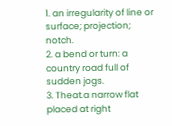1. an irregularity of line or surface; projection; notch.
2. a bend or turn: a country road full of sudden jogs.
3. Theat.a narrow flat placed at right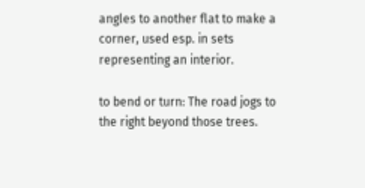angles to another flat to make a corner, used esp. in sets representing an interior.

to bend or turn: The road jogs to the right beyond those trees.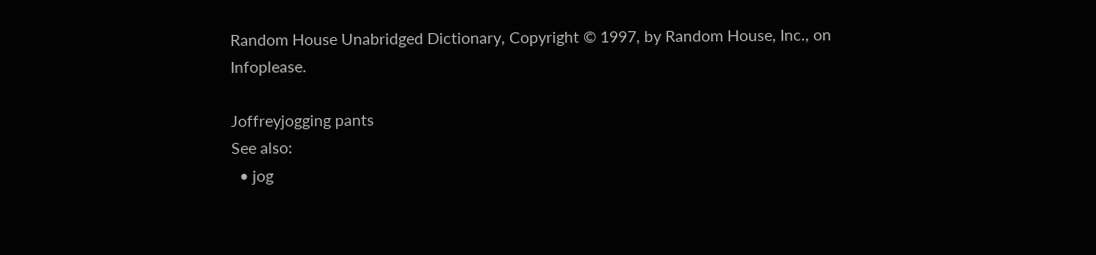Random House Unabridged Dictionary, Copyright © 1997, by Random House, Inc., on Infoplease.

Joffreyjogging pants
See also:
  • jog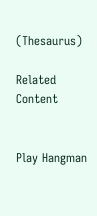(Thesaurus)

Related Content


Play Hangman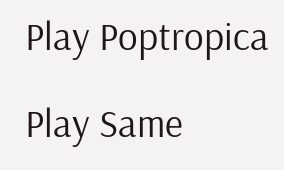Play Poptropica

Play Same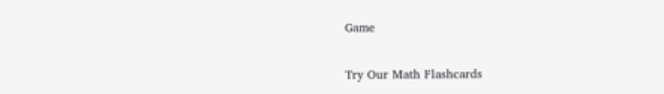Game

Try Our Math Flashcards